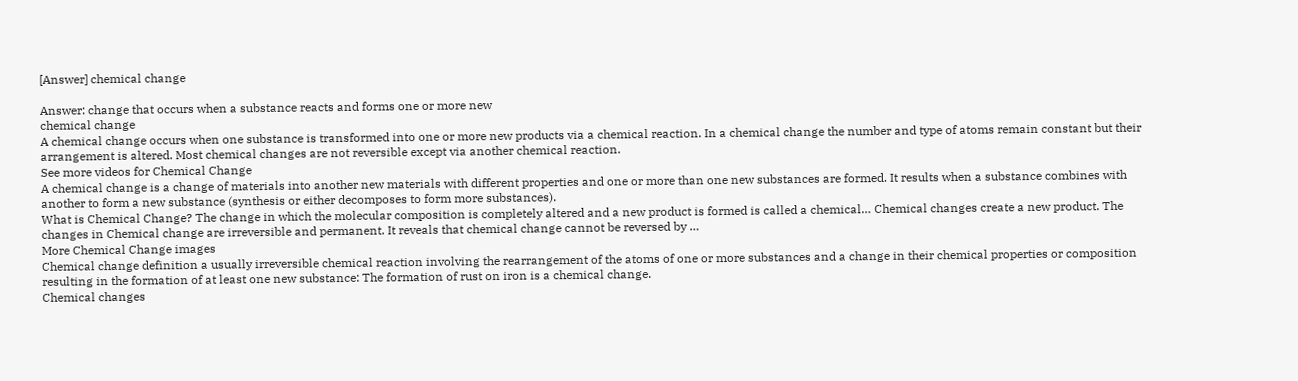[Answer] chemical change

Answer: change that occurs when a substance reacts and forms one or more new
chemical change
A chemical change occurs when one substance is transformed into one or more new products via a chemical reaction. In a chemical change the number and type of atoms remain constant but their arrangement is altered. Most chemical changes are not reversible except via another chemical reaction.
See more videos for Chemical Change
A chemical change is a change of materials into another new materials with different properties and one or more than one new substances are formed. It results when a substance combines with another to form a new substance (synthesis or either decomposes to form more substances).
What is Chemical Change? The change in which the molecular composition is completely altered and a new product is formed is called a chemical… Chemical changes create a new product. The changes in Chemical change are irreversible and permanent. It reveals that chemical change cannot be reversed by …
More Chemical Change images
Chemical change definition a usually irreversible chemical reaction involving the rearrangement of the atoms of one or more substances and a change in their chemical properties or composition resulting in the formation of at least one new substance: The formation of rust on iron is a chemical change.
Chemical changes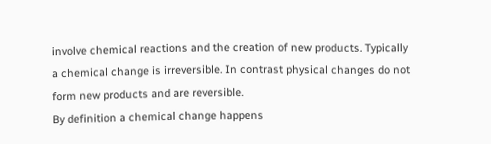involve chemical reactions and the creation of new products. Typically a chemical change is irreversible. In contrast physical changes do not form new products and are reversible.
By definition a chemical change happens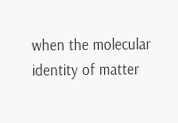when the molecular identity of matter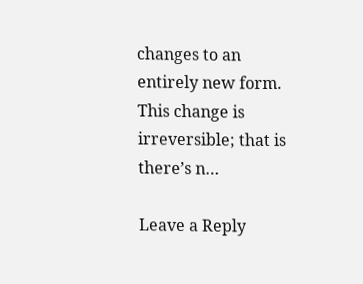changes to an entirely new form. This change is irreversible; that is there’s n…

Leave a Reply